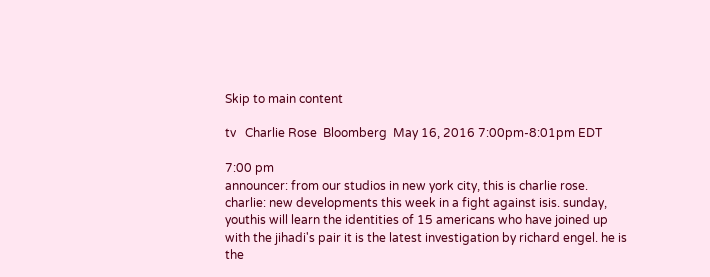Skip to main content

tv   Charlie Rose  Bloomberg  May 16, 2016 7:00pm-8:01pm EDT

7:00 pm
announcer: from our studios in new york city, this is charlie rose. charlie: new developments this week in a fight against isis. sunday, youthis will learn the identities of 15 americans who have joined up with the jihadi's pair it is the latest investigation by richard engel. he is the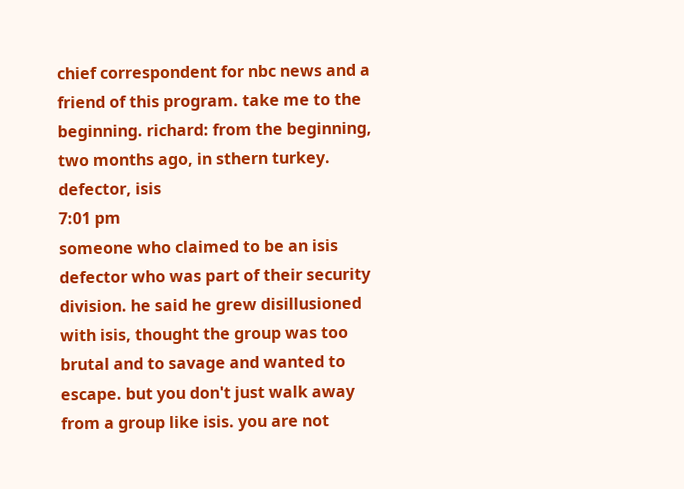chief correspondent for nbc news and a friend of this program. take me to the beginning. richard: from the beginning, two months ago, in sthern turkey. defector, isis
7:01 pm
someone who claimed to be an isis defector who was part of their security division. he said he grew disillusioned with isis, thought the group was too brutal and to savage and wanted to escape. but you don't just walk away from a group like isis. you are not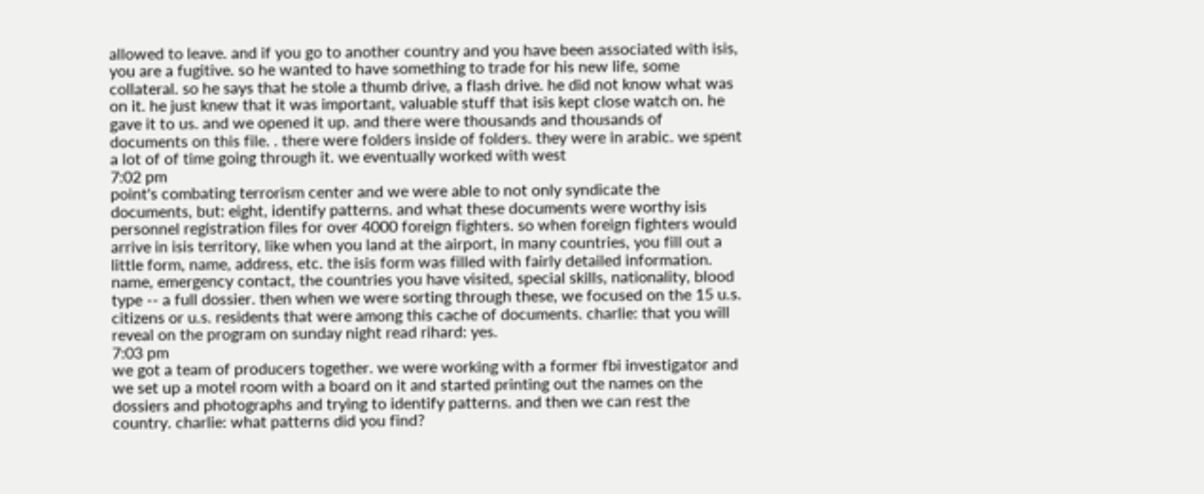allowed to leave. and if you go to another country and you have been associated with isis, you are a fugitive. so he wanted to have something to trade for his new life, some collateral. so he says that he stole a thumb drive, a flash drive. he did not know what was on it. he just knew that it was important, valuable stuff that isis kept close watch on. he gave it to us. and we opened it up. and there were thousands and thousands of documents on this file. . there were folders inside of folders. they were in arabic. we spent a lot of of time going through it. we eventually worked with west
7:02 pm
point's combating terrorism center and we were able to not only syndicate the documents, but: eight, identify patterns. and what these documents were worthy isis personnel registration files for over 4000 foreign fighters. so when foreign fighters would arrive in isis territory, like when you land at the airport, in many countries, you fill out a little form, name, address, etc. the isis form was filled with fairly detailed information. name, emergency contact, the countries you have visited, special skills, nationality, blood type -- a full dossier. then when we were sorting through these, we focused on the 15 u.s. citizens or u.s. residents that were among this cache of documents. charlie: that you will reveal on the program on sunday night read rihard: yes.
7:03 pm
we got a team of producers together. we were working with a former fbi investigator and we set up a motel room with a board on it and started printing out the names on the dossiers and photographs and trying to identify patterns. and then we can rest the country. charlie: what patterns did you find?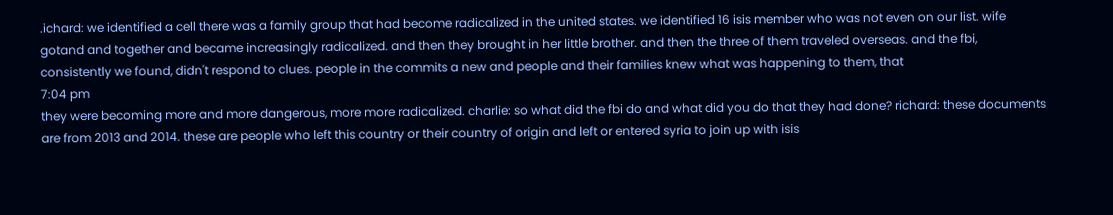.ichard: we identified a cell there was a family group that had become radicalized in the united states. we identified 16 isis member who was not even on our list. wife gotand and together and became increasingly radicalized. and then they brought in her little brother. and then the three of them traveled overseas. and the fbi, consistently we found, didn't respond to clues. people in the commits a new and people and their families knew what was happening to them, that
7:04 pm
they were becoming more and more dangerous, more more radicalized. charlie: so what did the fbi do and what did you do that they had done? richard: these documents are from 2013 and 2014. these are people who left this country or their country of origin and left or entered syria to join up with isis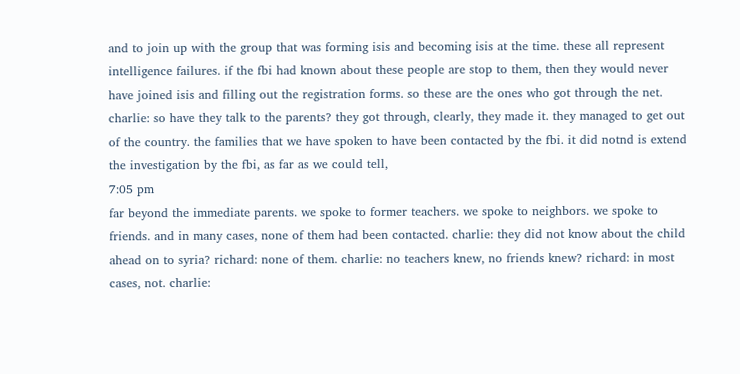and to join up with the group that was forming isis and becoming isis at the time. these all represent intelligence failures. if the fbi had known about these people are stop to them, then they would never have joined isis and filling out the registration forms. so these are the ones who got through the net. charlie: so have they talk to the parents? they got through, clearly, they made it. they managed to get out of the country. the families that we have spoken to have been contacted by the fbi. it did notnd is extend the investigation by the fbi, as far as we could tell,
7:05 pm
far beyond the immediate parents. we spoke to former teachers. we spoke to neighbors. we spoke to friends. and in many cases, none of them had been contacted. charlie: they did not know about the child ahead on to syria? richard: none of them. charlie: no teachers knew, no friends knew? richard: in most cases, not. charlie: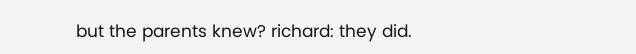but the parents knew? richard: they did.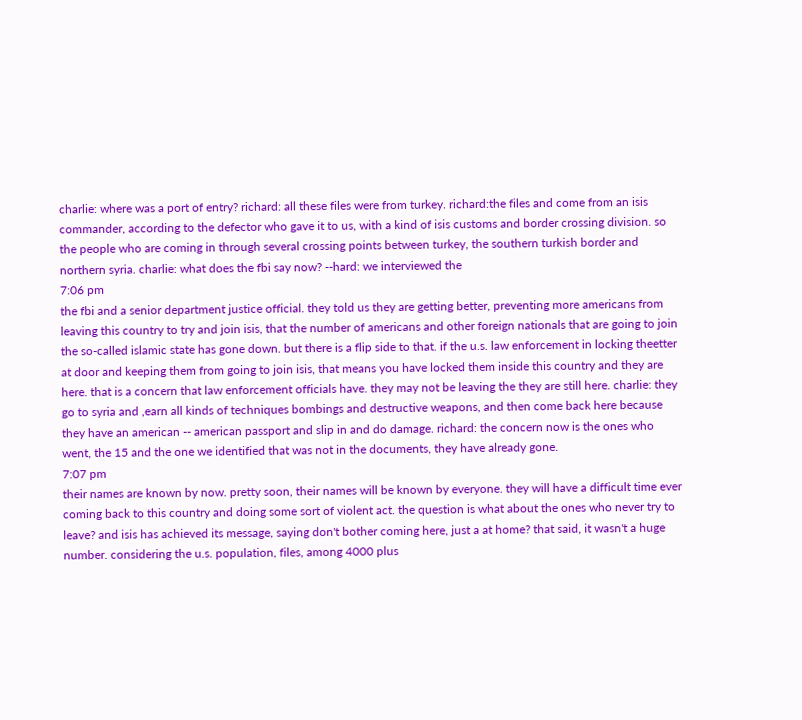charlie: where was a port of entry? richard: all these files were from turkey. richard:the files and come from an isis commander, according to the defector who gave it to us, with a kind of isis customs and border crossing division. so the people who are coming in through several crossing points between turkey, the southern turkish border and northern syria. charlie: what does the fbi say now? --hard: we interviewed the
7:06 pm
the fbi and a senior department justice official. they told us they are getting better, preventing more americans from leaving this country to try and join isis, that the number of americans and other foreign nationals that are going to join the so-called islamic state has gone down. but there is a flip side to that. if the u.s. law enforcement in locking theetter at door and keeping them from going to join isis, that means you have locked them inside this country and they are here. that is a concern that law enforcement officials have. they may not be leaving the they are still here. charlie: they go to syria and ,earn all kinds of techniques bombings and destructive weapons, and then come back here because they have an american -- american passport and slip in and do damage. richard: the concern now is the ones who went, the 15 and the one we identified that was not in the documents, they have already gone.
7:07 pm
their names are known by now. pretty soon, their names will be known by everyone. they will have a difficult time ever coming back to this country and doing some sort of violent act. the question is what about the ones who never try to leave? and isis has achieved its message, saying don't bother coming here, just a at home? that said, it wasn't a huge number. considering the u.s. population, files, among 4000 plus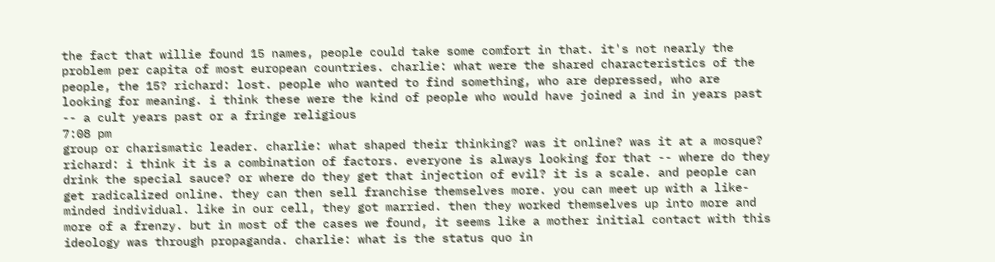the fact that willie found 15 names, people could take some comfort in that. it's not nearly the problem per capita of most european countries. charlie: what were the shared characteristics of the people, the 15? richard: lost. people who wanted to find something, who are depressed, who are looking for meaning. i think these were the kind of people who would have joined a ind in years past -- a cult years past or a fringe religious
7:08 pm
group or charismatic leader. charlie: what shaped their thinking? was it online? was it at a mosque? richard: i think it is a combination of factors. everyone is always looking for that -- where do they drink the special sauce? or where do they get that injection of evil? it is a scale. and people can get radicalized online. they can then sell franchise themselves more. you can meet up with a like-minded individual. like in our cell, they got married. then they worked themselves up into more and more of a frenzy. but in most of the cases we found, it seems like a mother initial contact with this ideology was through propaganda. charlie: what is the status quo in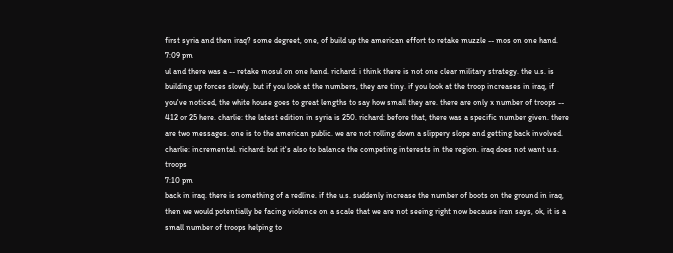first syria and then iraq? some degreet, one, of build up the american effort to retake muzzle -- mos on one hand.
7:09 pm
ul and there was a -- retake mosul on one hand. richard: i think there is not one clear military strategy. the u.s. is building up forces slowly. but if you look at the numbers, they are tiny. if you look at the troop increases in iraq, if you've noticed, the white house goes to great lengths to say how small they are. there are only x number of troops -- 412 or 25 here. charlie: the latest edition in syria is 250. richard: before that, there was a specific number given. there are two messages. one is to the american public. we are not rolling down a slippery slope and getting back involved. charlie: incremental. richard: but it's also to balance the competing interests in the region. iraq does not want u.s. troops
7:10 pm
back in iraq. there is something of a redline. if the u.s. suddenly increase the number of boots on the ground in iraq, then we would potentially be facing violence on a scale that we are not seeing right now because iran says, ok, it is a small number of troops helping to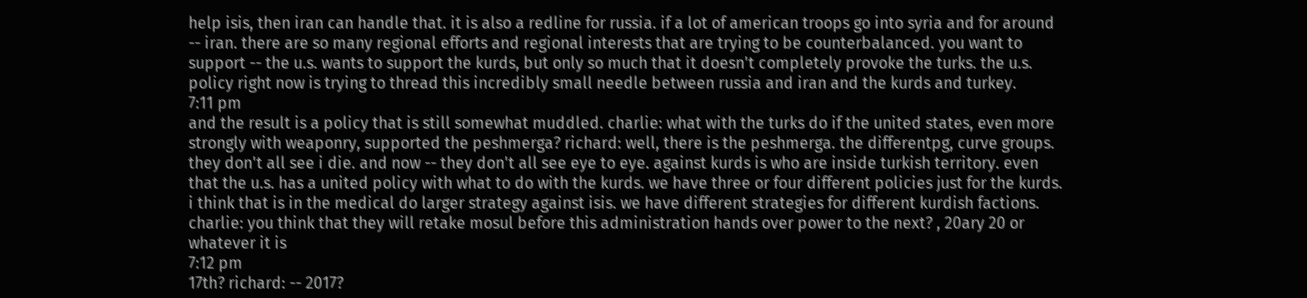help isis, then iran can handle that. it is also a redline for russia. if a lot of american troops go into syria and for around -- iran. there are so many regional efforts and regional interests that are trying to be counterbalanced. you want to support -- the u.s. wants to support the kurds, but only so much that it doesn't completely provoke the turks. the u.s. policy right now is trying to thread this incredibly small needle between russia and iran and the kurds and turkey.
7:11 pm
and the result is a policy that is still somewhat muddled. charlie: what with the turks do if the united states, even more strongly with weaponry, supported the peshmerga? richard: well, there is the peshmerga. the differentpg, curve groups. they don't all see i die. and now -- they don't all see eye to eye. against kurds is who are inside turkish territory. even that the u.s. has a united policy with what to do with the kurds. we have three or four different policies just for the kurds. i think that is in the medical do larger strategy against isis. we have different strategies for different kurdish factions. charlie: you think that they will retake mosul before this administration hands over power to the next? , 20ary 20 or whatever it is
7:12 pm
17th? richard: -- 2017?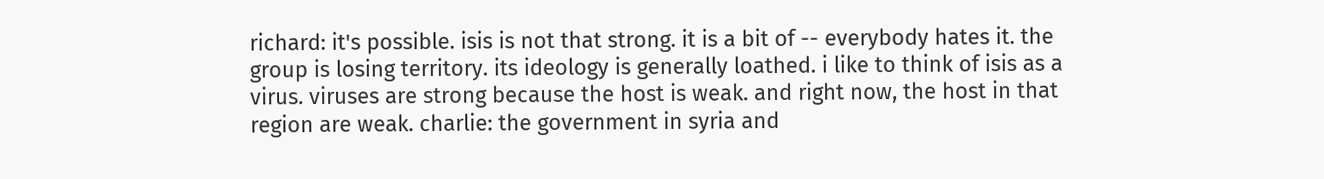richard: it's possible. isis is not that strong. it is a bit of -- everybody hates it. the group is losing territory. its ideology is generally loathed. i like to think of isis as a virus. viruses are strong because the host is weak. and right now, the host in that region are weak. charlie: the government in syria and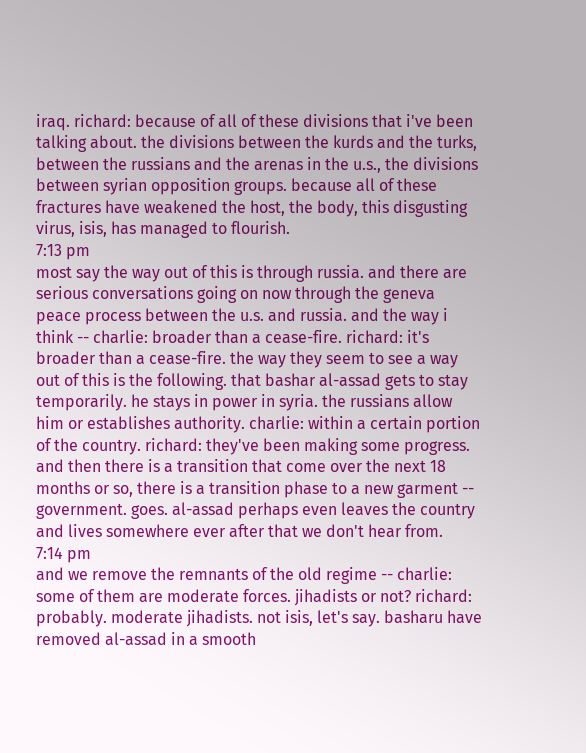iraq. richard: because of all of these divisions that i've been talking about. the divisions between the kurds and the turks, between the russians and the arenas in the u.s., the divisions between syrian opposition groups. because all of these fractures have weakened the host, the body, this disgusting virus, isis, has managed to flourish.
7:13 pm
most say the way out of this is through russia. and there are serious conversations going on now through the geneva peace process between the u.s. and russia. and the way i think -- charlie: broader than a cease-fire. richard: it's broader than a cease-fire. the way they seem to see a way out of this is the following. that bashar al-assad gets to stay temporarily. he stays in power in syria. the russians allow him or establishes authority. charlie: within a certain portion of the country. richard: they've been making some progress. and then there is a transition that come over the next 18 months or so, there is a transition phase to a new garment -- government. goes. al-assad perhaps even leaves the country and lives somewhere ever after that we don't hear from.
7:14 pm
and we remove the remnants of the old regime -- charlie: some of them are moderate forces. jihadists or not? richard: probably. moderate jihadists. not isis, let's say. basharu have removed al-assad in a smooth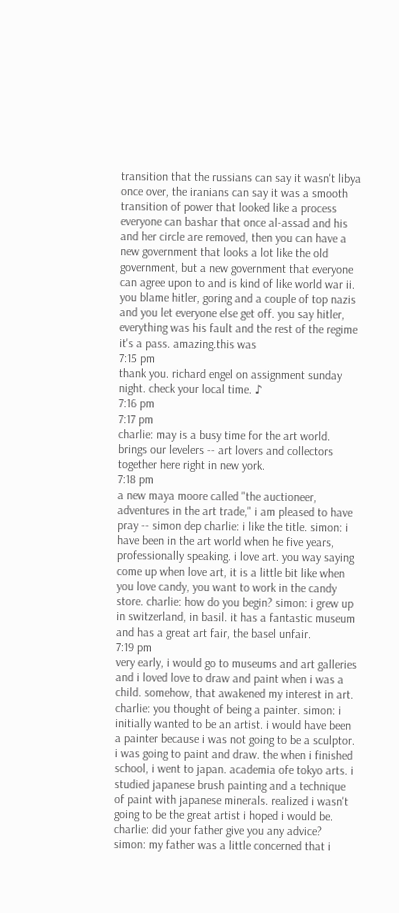transition that the russians can say it wasn't libya once over, the iranians can say it was a smooth transition of power that looked like a process everyone can bashar that once al-assad and his and her circle are removed, then you can have a new government that looks a lot like the old government, but a new government that everyone can agree upon to and is kind of like world war ii. you blame hitler, goring and a couple of top nazis and you let everyone else get off. you say hitler, everything was his fault and the rest of the regime it's a pass. amazing.this was
7:15 pm
thank you. richard engel on assignment sunday night. check your local time. ♪
7:16 pm
7:17 pm
charlie: may is a busy time for the art world. brings our levelers -- art lovers and collectors together here right in new york.
7:18 pm
a new maya moore called "the auctioneer, adventures in the art trade," i am pleased to have pray -- simon dep charlie: i like the title. simon: i have been in the art world when he five years, professionally speaking. i love art. you way saying come up when love art, it is a little bit like when you love candy, you want to work in the candy store. charlie: how do you begin? simon: i grew up in switzerland, in basil. it has a fantastic museum and has a great art fair, the basel unfair.
7:19 pm
very early, i would go to museums and art galleries and i loved love to draw and paint when i was a child. somehow, that awakened my interest in art. charlie: you thought of being a painter. simon: i initially wanted to be an artist. i would have been a painter because i was not going to be a sculptor. i was going to paint and draw. the when i finished school, i went to japan. academia ofe tokyo arts. i studied japanese brush painting and a technique of paint with japanese minerals. realized i wasn't going to be the great artist i hoped i would be. charlie: did your father give you any advice? simon: my father was a little concerned that i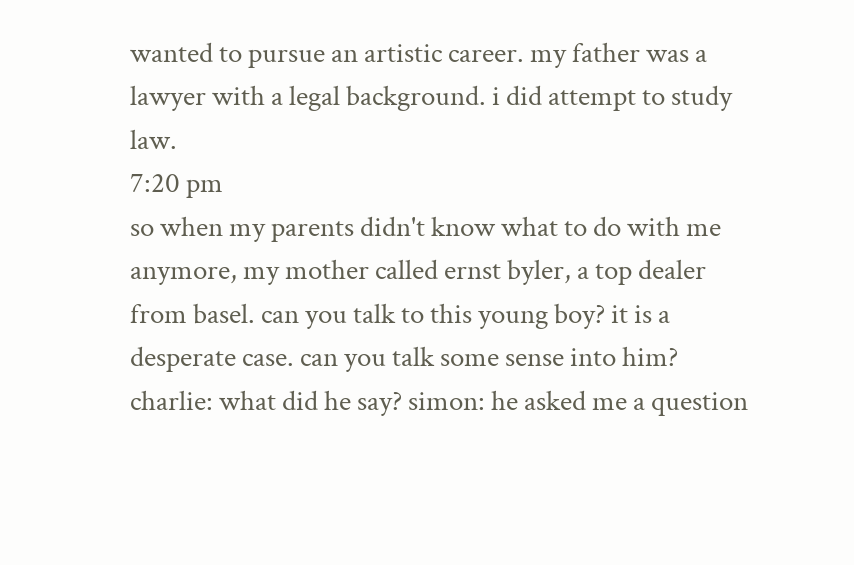wanted to pursue an artistic career. my father was a lawyer with a legal background. i did attempt to study law.
7:20 pm
so when my parents didn't know what to do with me anymore, my mother called ernst byler, a top dealer from basel. can you talk to this young boy? it is a desperate case. can you talk some sense into him? charlie: what did he say? simon: he asked me a question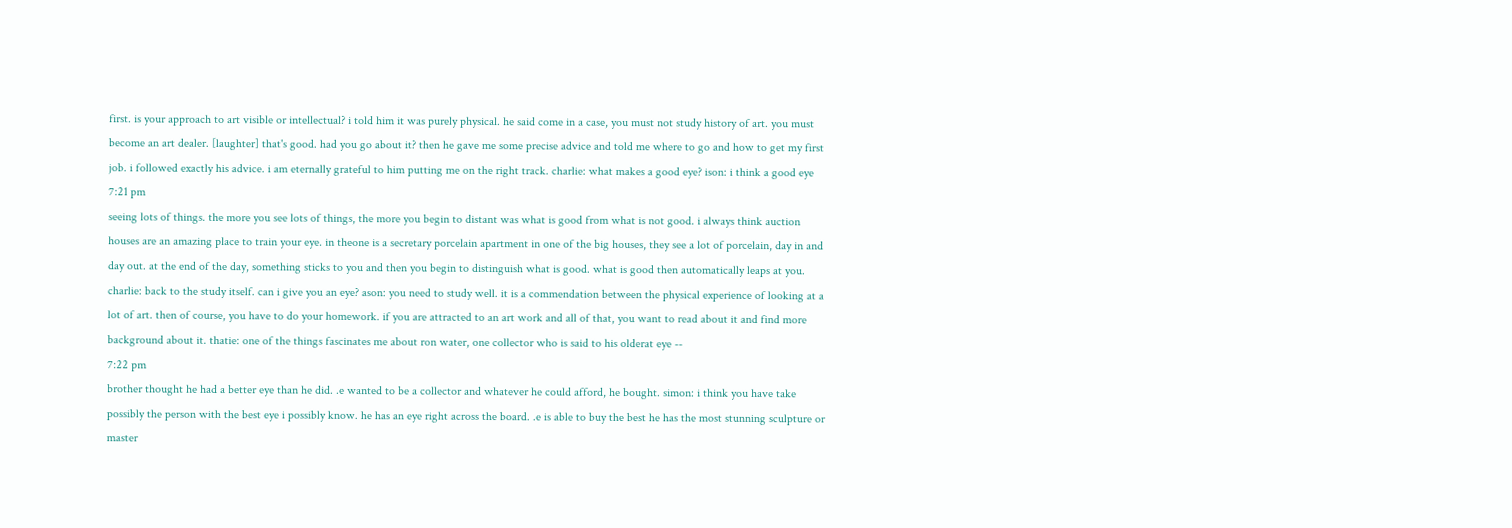first. is your approach to art visible or intellectual? i told him it was purely physical. he said come in a case, you must not study history of art. you must become an art dealer. [laughter] that's good. had you go about it? then he gave me some precise advice and told me where to go and how to get my first job. i followed exactly his advice. i am eternally grateful to him putting me on the right track. charlie: what makes a good eye? ison: i think a good eye
7:21 pm
seeing lots of things. the more you see lots of things, the more you begin to distant was what is good from what is not good. i always think auction houses are an amazing place to train your eye. in theone is a secretary porcelain apartment in one of the big houses, they see a lot of porcelain, day in and day out. at the end of the day, something sticks to you and then you begin to distinguish what is good. what is good then automatically leaps at you. charlie: back to the study itself. can i give you an eye? ason: you need to study well. it is a commendation between the physical experience of looking at a lot of art. then of course, you have to do your homework. if you are attracted to an art work and all of that, you want to read about it and find more background about it. thatie: one of the things fascinates me about ron water, one collector who is said to his olderat eye --
7:22 pm
brother thought he had a better eye than he did. .e wanted to be a collector and whatever he could afford, he bought. simon: i think you have take possibly the person with the best eye i possibly know. he has an eye right across the board. .e is able to buy the best he has the most stunning sculpture or master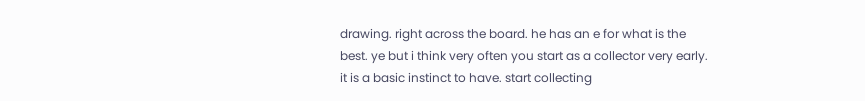drawing. right across the board. he has an e for what is the best. ye but i think very often you start as a collector very early. it is a basic instinct to have. start collecting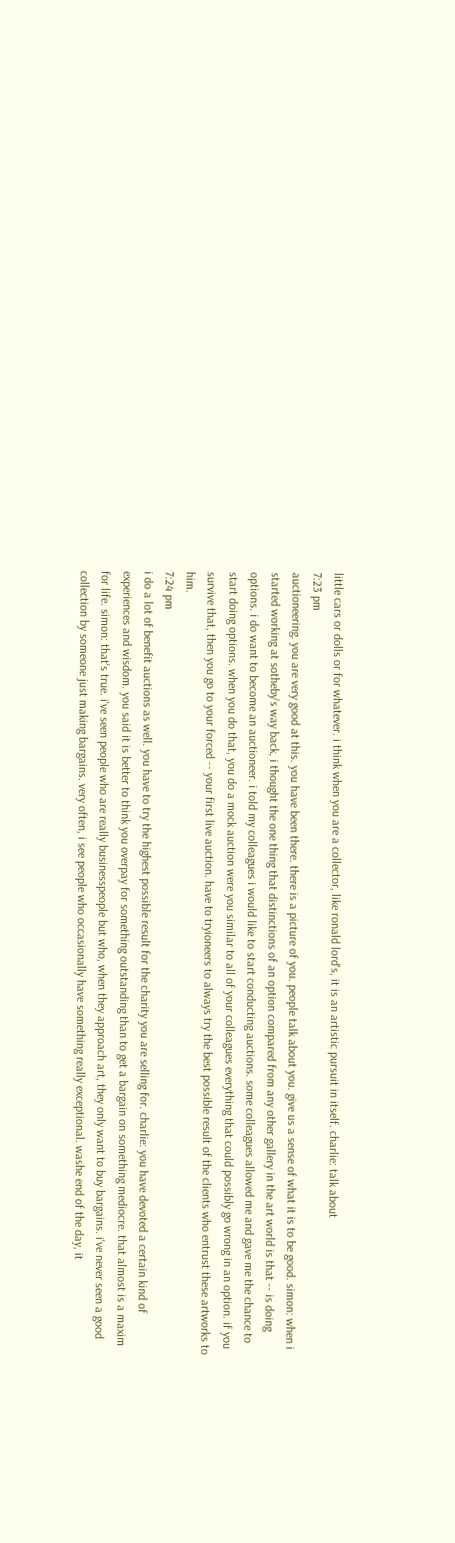little cars or dolls or for whatever. i think when you are a collector, like ronald lord's, it is an artistic pursuit in itself. charlie: talk about
7:23 pm
auctioneering. you are very good at this. you have been there. there is a picture of you. people talk about you. give us a sense of what it is to be good. simon: when i started working at sotheby's way back, i thought the one thing that distinctions of an option compared from any other gallery in the art world is that -- is doing options. i do want to become an auctioneer. i told my colleagues i would like to start conducting auctions. some colleagues allowed me and gave me the chance to start doing options. when you do that, you do a mock auction were you similar to all of your colleagues everything that could possibly go wrong in an option. if you survive that, then you go to your forced -- your first live auction. have to tryioneers to always try the best possible result of the clients who entrust these artworks to him.
7:24 pm
i do a lot of benefit auctions as well. you have to try the highest possible result for the charity you are selling for. charlie: you have devoted a certain kind of experiences and wisdom. you said it is better to think you overpay for something outstanding than to get a bargain on something mediocre. that almost is a maxim for life. simon: that's true. i've seen people who are really businesspeople but who, when they approach art, they only want to buy bargains. i've never seen a good collection by someone just making bargains. very often, i see people who occasionally have something really exceptional. washe end of the day, it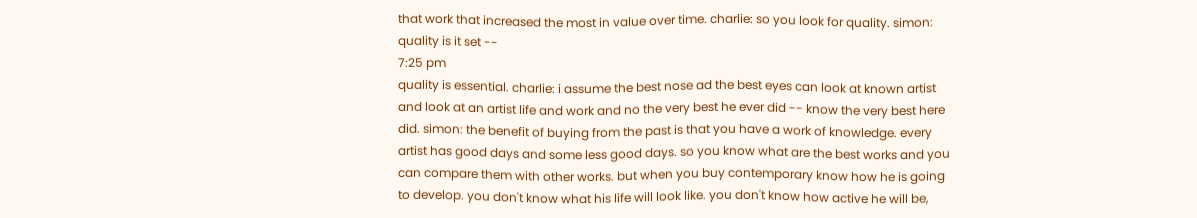that work that increased the most in value over time. charlie: so you look for quality. simon: quality is it set --
7:25 pm
quality is essential. charlie: i assume the best nose ad the best eyes can look at known artist and look at an artist life and work and no the very best he ever did -- know the very best here did. simon: the benefit of buying from the past is that you have a work of knowledge. every artist has good days and some less good days. so you know what are the best works and you can compare them with other works. but when you buy contemporary know how he is going to develop. you don't know what his life will look like. you don't know how active he will be,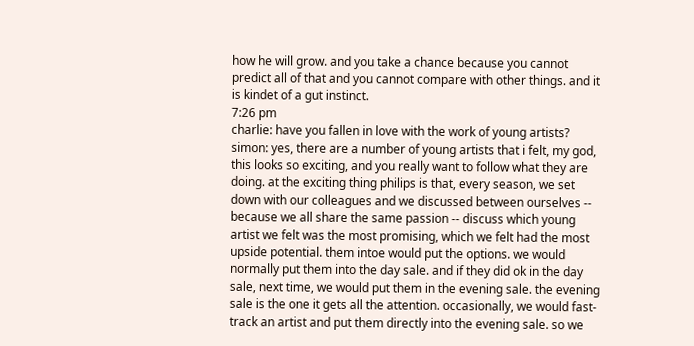how he will grow. and you take a chance because you cannot predict all of that and you cannot compare with other things. and it is kindet of a gut instinct.
7:26 pm
charlie: have you fallen in love with the work of young artists? simon: yes, there are a number of young artists that i felt, my god, this looks so exciting, and you really want to follow what they are doing. at the exciting thing philips is that, every season, we set down with our colleagues and we discussed between ourselves -- because we all share the same passion -- discuss which young artist we felt was the most promising, which we felt had the most upside potential. them intoe would put the options. we would normally put them into the day sale. and if they did ok in the day sale, next time, we would put them in the evening sale. the evening sale is the one it gets all the attention. occasionally, we would fast-track an artist and put them directly into the evening sale. so we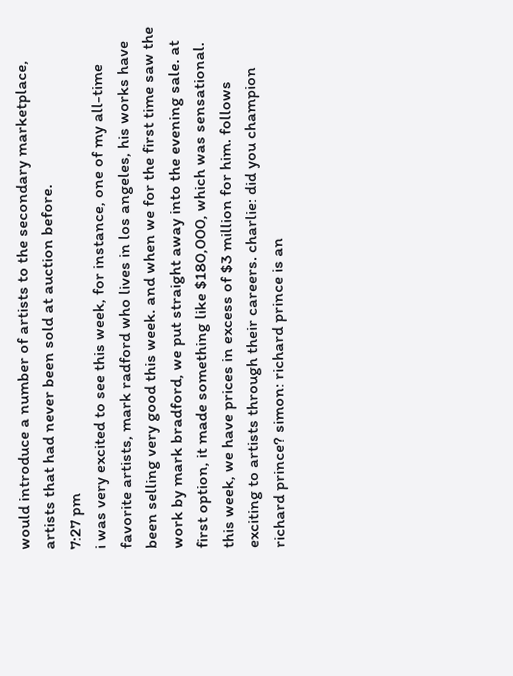would introduce a number of artists to the secondary marketplace, artists that had never been sold at auction before.
7:27 pm
i was very excited to see this week, for instance, one of my all-time favorite artists, mark radford who lives in los angeles, his works have been selling very good this week. and when we for the first time saw the work by mark bradford, we put straight away into the evening sale. at first option, it made something like $180,000, which was sensational. this week, we have prices in excess of $3 million for him. follows exciting to artists through their careers. charlie: did you champion richard prince? simon: richard prince is an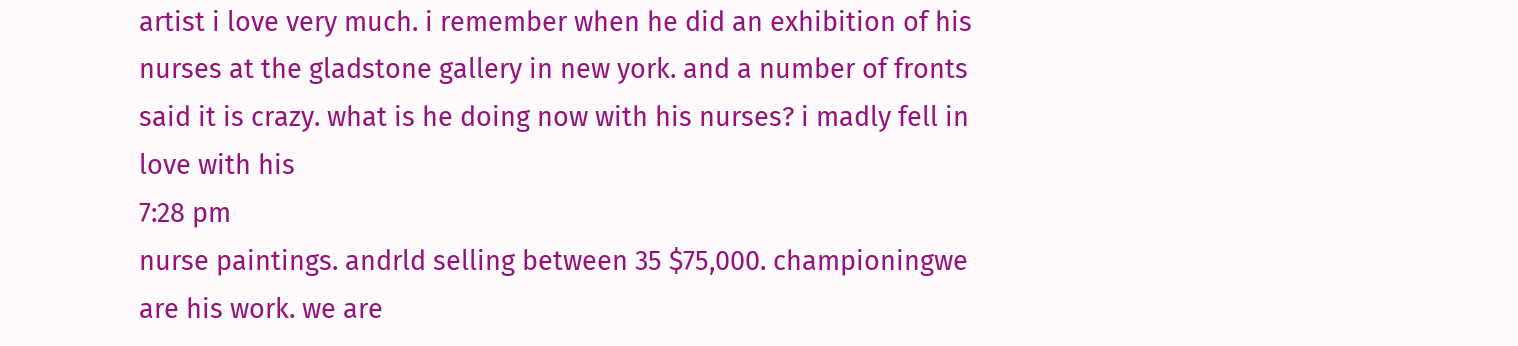artist i love very much. i remember when he did an exhibition of his nurses at the gladstone gallery in new york. and a number of fronts said it is crazy. what is he doing now with his nurses? i madly fell in love with his
7:28 pm
nurse paintings. andrld selling between 35 $75,000. championingwe are his work. we are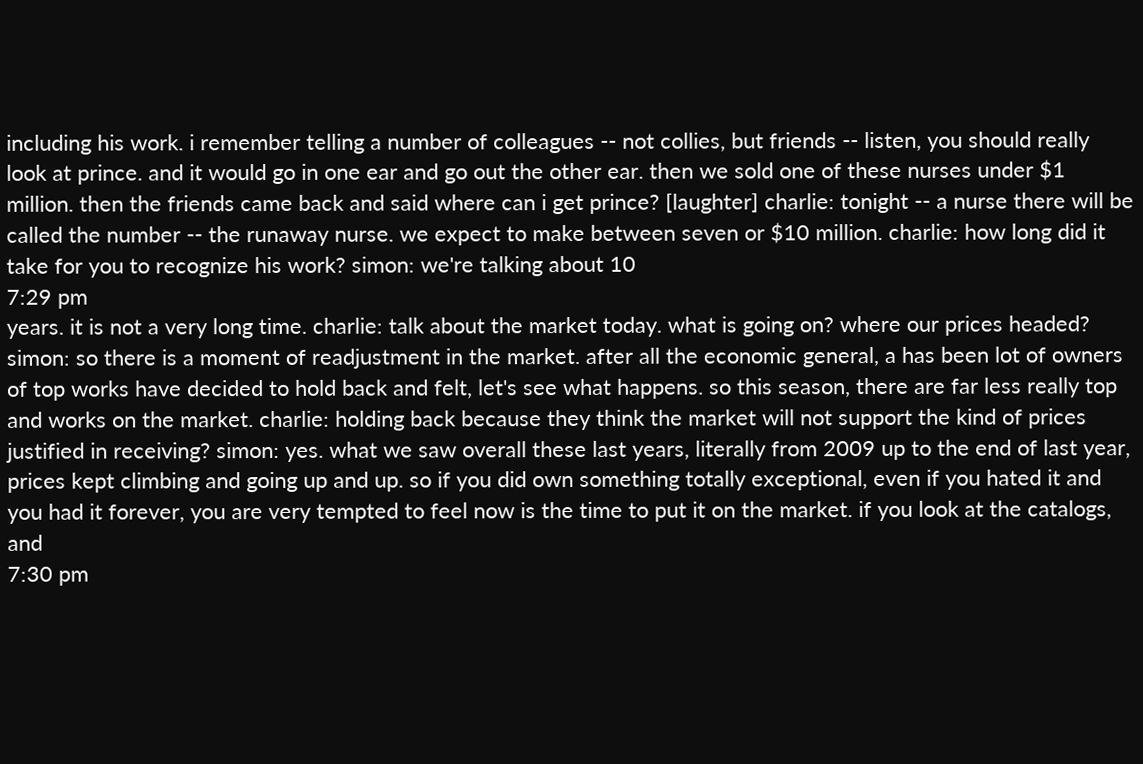including his work. i remember telling a number of colleagues -- not collies, but friends -- listen, you should really look at prince. and it would go in one ear and go out the other ear. then we sold one of these nurses under $1 million. then the friends came back and said where can i get prince? [laughter] charlie: tonight -- a nurse there will be called the number -- the runaway nurse. we expect to make between seven or $10 million. charlie: how long did it take for you to recognize his work? simon: we're talking about 10
7:29 pm
years. it is not a very long time. charlie: talk about the market today. what is going on? where our prices headed? simon: so there is a moment of readjustment in the market. after all the economic general, a has been lot of owners of top works have decided to hold back and felt, let's see what happens. so this season, there are far less really top and works on the market. charlie: holding back because they think the market will not support the kind of prices justified in receiving? simon: yes. what we saw overall these last years, literally from 2009 up to the end of last year, prices kept climbing and going up and up. so if you did own something totally exceptional, even if you hated it and you had it forever, you are very tempted to feel now is the time to put it on the market. if you look at the catalogs, and
7:30 pm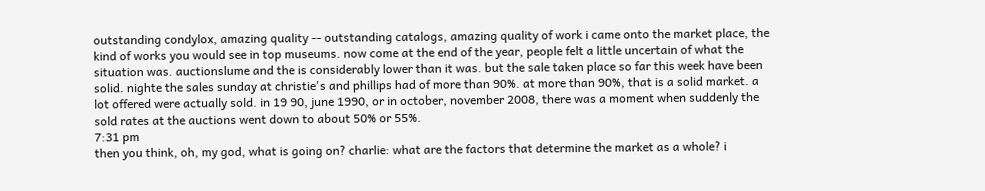outstanding condylox, amazing quality -- outstanding catalogs, amazing quality of work i came onto the market place, the kind of works you would see in top museums. now come at the end of the year, people felt a little uncertain of what the situation was. auctionslume and the is considerably lower than it was. but the sale taken place so far this week have been solid. nighte the sales sunday at christie's and phillips had of more than 90%. at more than 90%, that is a solid market. a lot offered were actually sold. in 19 90, june 1990, or in october, november 2008, there was a moment when suddenly the sold rates at the auctions went down to about 50% or 55%.
7:31 pm
then you think, oh, my god, what is going on? charlie: what are the factors that determine the market as a whole? i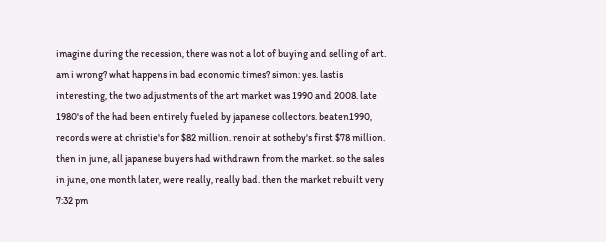imagine during the recession, there was not a lot of buying and selling of art. am i wrong? what happens in bad economic times? simon: yes. lastis interesting, the two adjustments of the art market was 1990 and 2008. late 1980's of the had been entirely fueled by japanese collectors. beaten1990, records were at christie's for $82 million. renoir at sotheby's first $78 million. then in june, all japanese buyers had withdrawn from the market. so the sales in june, one month later, were really, really bad. then the market rebuilt very
7:32 pm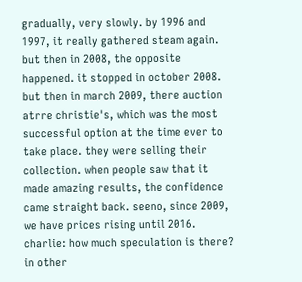gradually, very slowly. by 1996 and 1997, it really gathered steam again. but then in 2008, the opposite happened. it stopped in october 2008. but then in march 2009, there auction atrre christie's, which was the most successful option at the time ever to take place. they were selling their collection. when people saw that it made amazing results, the confidence came straight back. seeno, since 2009, we have prices rising until 2016. charlie: how much speculation is there? in other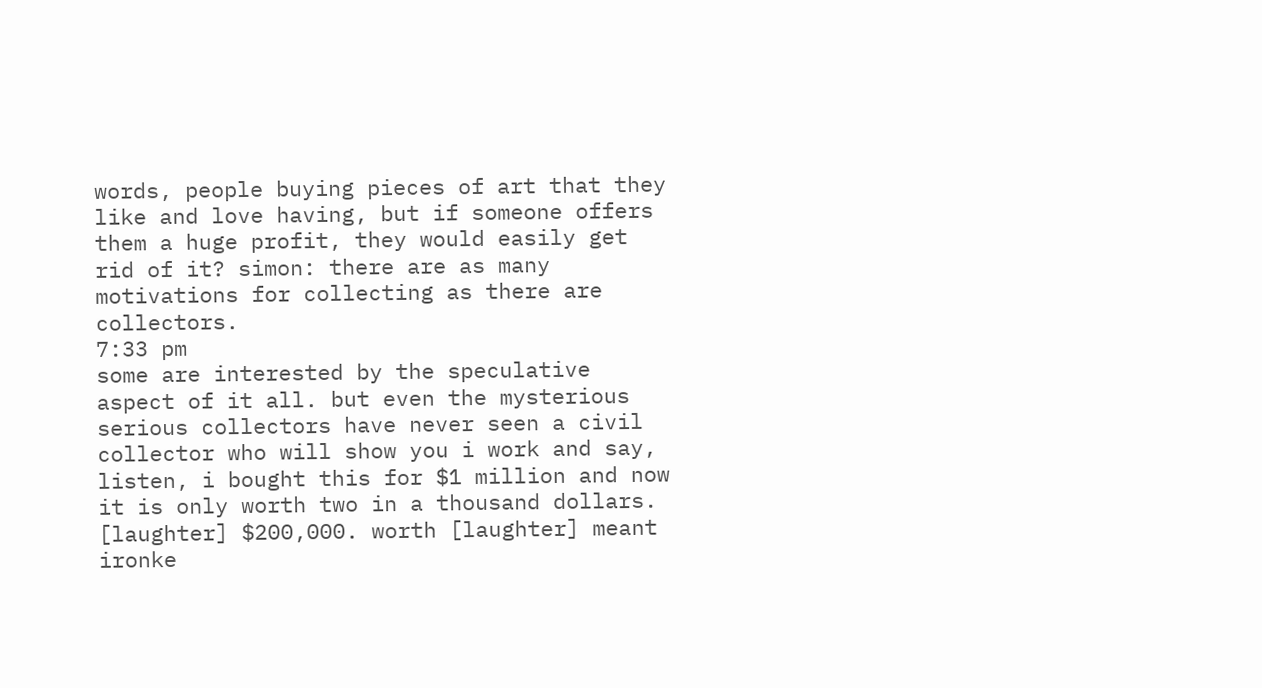words, people buying pieces of art that they like and love having, but if someone offers them a huge profit, they would easily get rid of it? simon: there are as many motivations for collecting as there are collectors.
7:33 pm
some are interested by the speculative aspect of it all. but even the mysterious serious collectors have never seen a civil collector who will show you i work and say, listen, i bought this for $1 million and now it is only worth two in a thousand dollars. [laughter] $200,000. worth [laughter] meant ironke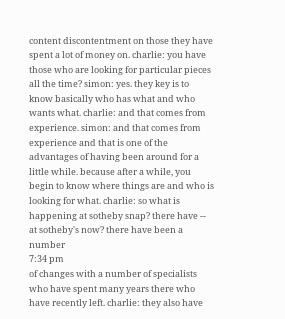content discontentment on those they have spent a lot of money on. charlie: you have those who are looking for particular pieces all the time? simon: yes. they key is to know basically who has what and who wants what. charlie: and that comes from experience. simon: and that comes from experience and that is one of the advantages of having been around for a little while. because after a while, you begin to know where things are and who is looking for what. charlie: so what is happening at sotheby snap? there have -- at sotheby's now? there have been a number
7:34 pm
of changes with a number of specialists who have spent many years there who have recently left. charlie: they also have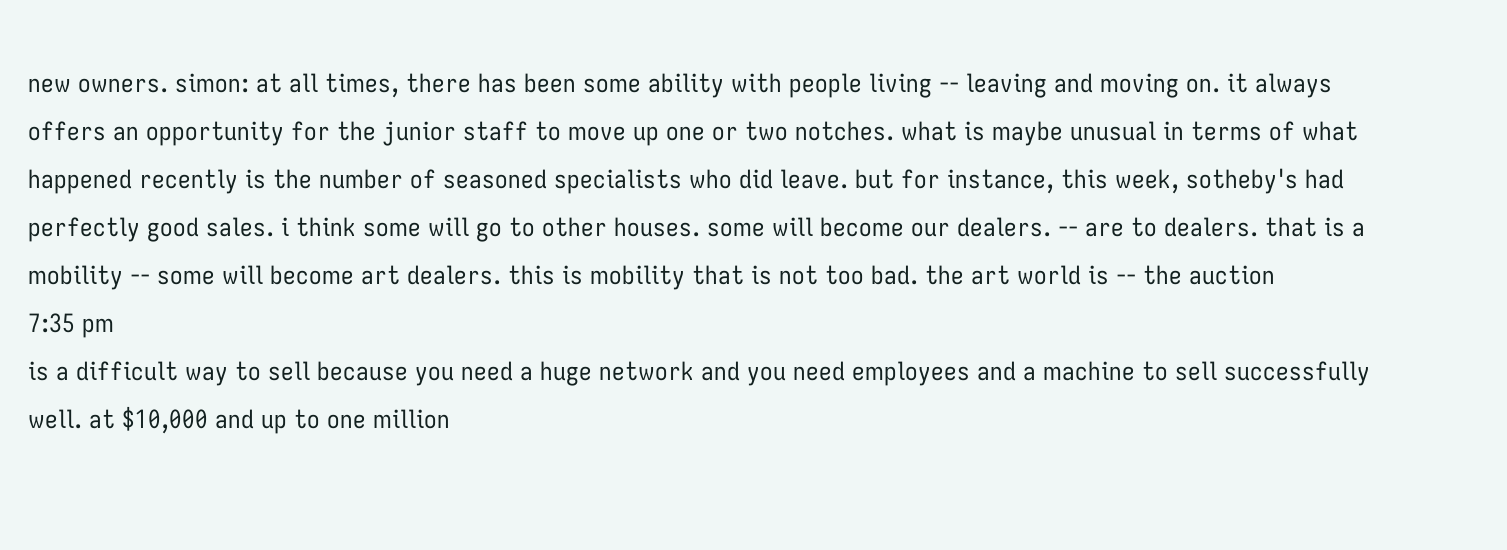new owners. simon: at all times, there has been some ability with people living -- leaving and moving on. it always offers an opportunity for the junior staff to move up one or two notches. what is maybe unusual in terms of what happened recently is the number of seasoned specialists who did leave. but for instance, this week, sotheby's had perfectly good sales. i think some will go to other houses. some will become our dealers. -- are to dealers. that is a mobility -- some will become art dealers. this is mobility that is not too bad. the art world is -- the auction
7:35 pm
is a difficult way to sell because you need a huge network and you need employees and a machine to sell successfully well. at $10,000 and up to one million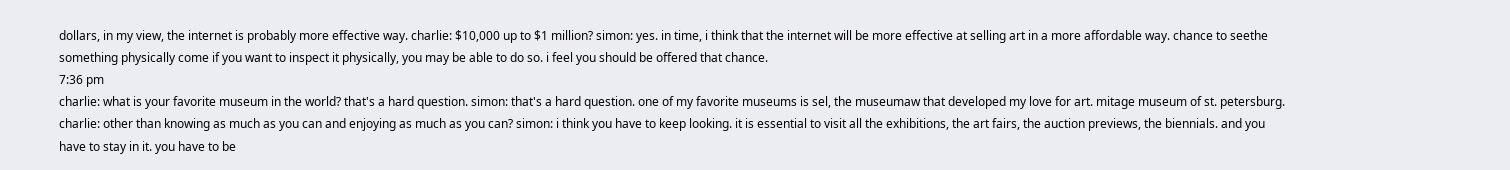dollars, in my view, the internet is probably more effective way. charlie: $10,000 up to $1 million? simon: yes. in time, i think that the internet will be more effective at selling art in a more affordable way. chance to seethe something physically come if you want to inspect it physically, you may be able to do so. i feel you should be offered that chance.
7:36 pm
charlie: what is your favorite museum in the world? that's a hard question. simon: that's a hard question. one of my favorite museums is sel, the museumaw that developed my love for art. mitage museum of st. petersburg. charlie: other than knowing as much as you can and enjoying as much as you can? simon: i think you have to keep looking. it is essential to visit all the exhibitions, the art fairs, the auction previews, the biennials. and you have to stay in it. you have to be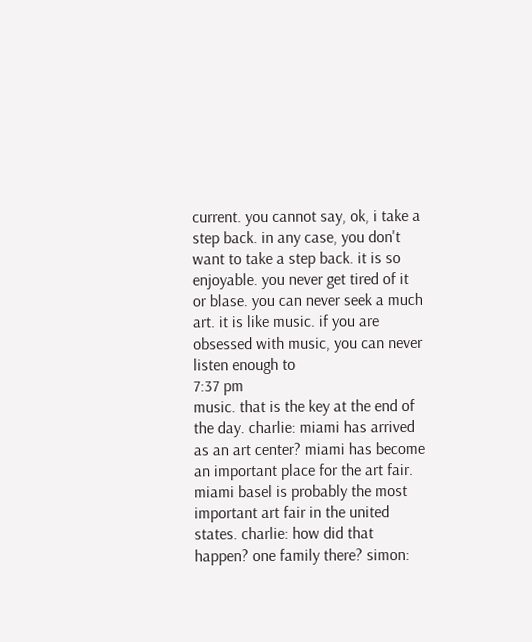current. you cannot say, ok, i take a step back. in any case, you don't want to take a step back. it is so enjoyable. you never get tired of it or blase. you can never seek a much art. it is like music. if you are obsessed with music, you can never listen enough to
7:37 pm
music. that is the key at the end of the day. charlie: miami has arrived as an art center? miami has become an important place for the art fair. miami basel is probably the most important art fair in the united states. charlie: how did that happen? one family there? simon: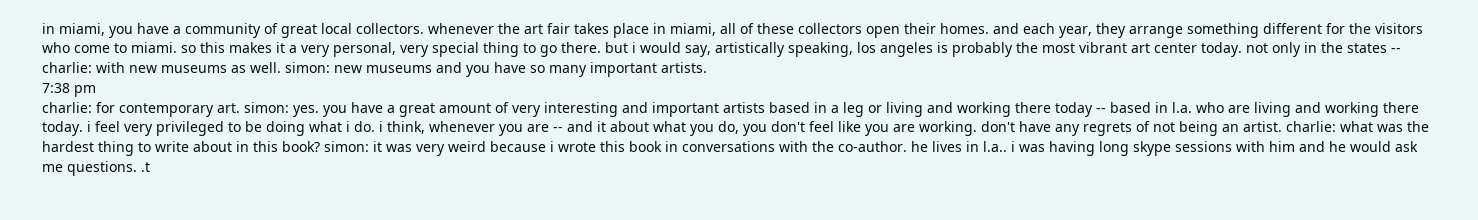in miami, you have a community of great local collectors. whenever the art fair takes place in miami, all of these collectors open their homes. and each year, they arrange something different for the visitors who come to miami. so this makes it a very personal, very special thing to go there. but i would say, artistically speaking, los angeles is probably the most vibrant art center today. not only in the states -- charlie: with new museums as well. simon: new museums and you have so many important artists.
7:38 pm
charlie: for contemporary art. simon: yes. you have a great amount of very interesting and important artists based in a leg or living and working there today -- based in l.a. who are living and working there today. i feel very privileged to be doing what i do. i think, whenever you are -- and it about what you do, you don't feel like you are working. don't have any regrets of not being an artist. charlie: what was the hardest thing to write about in this book? simon: it was very weird because i wrote this book in conversations with the co-author. he lives in l.a.. i was having long skype sessions with him and he would ask me questions. .t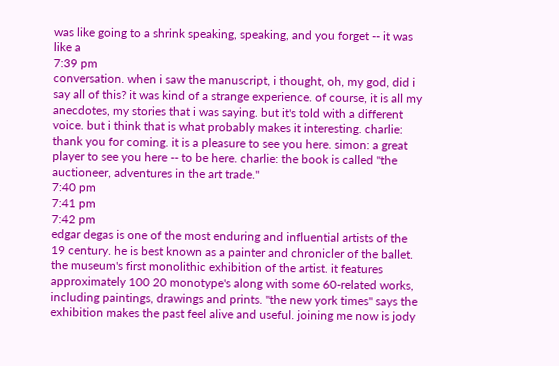was like going to a shrink speaking, speaking, and you forget -- it was like a
7:39 pm
conversation. when i saw the manuscript, i thought, oh, my god, did i say all of this? it was kind of a strange experience. of course, it is all my anecdotes, my stories that i was saying. but it's told with a different voice. but i think that is what probably makes it interesting. charlie: thank you for coming. it is a pleasure to see you here. simon: a great player to see you here -- to be here. charlie: the book is called "the auctioneer, adventures in the art trade."
7:40 pm
7:41 pm
7:42 pm
edgar degas is one of the most enduring and influential artists of the 19 century. he is best known as a painter and chronicler of the ballet. the museum's first monolithic exhibition of the artist. it features approximately 100 20 monotype's along with some 60-related works, including paintings, drawings and prints. "the new york times" says the exhibition makes the past feel alive and useful. joining me now is jody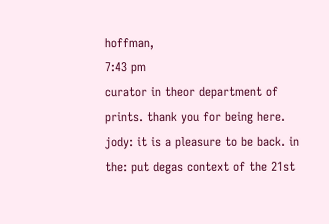hoffman,
7:43 pm
curator in theor department of prints. thank you for being here. jody: it is a pleasure to be back. in the: put degas context of the 21st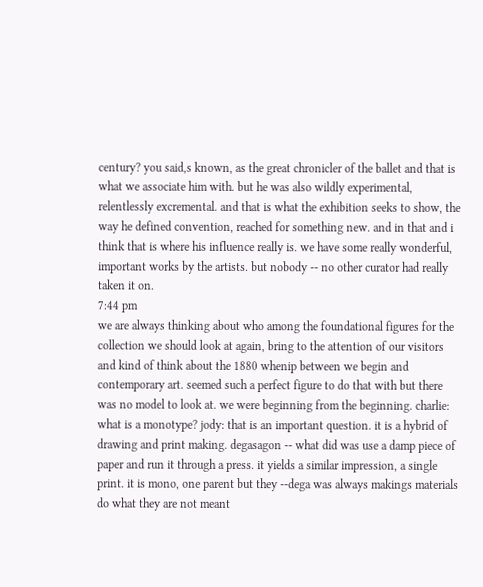century? you said,s known, as the great chronicler of the ballet and that is what we associate him with. but he was also wildly experimental, relentlessly excremental. and that is what the exhibition seeks to show, the way he defined convention, reached for something new. and in that and i think that is where his influence really is. we have some really wonderful, important works by the artists. but nobody -- no other curator had really taken it on.
7:44 pm
we are always thinking about who among the foundational figures for the collection we should look at again, bring to the attention of our visitors and kind of think about the 1880 whenip between we begin and contemporary art. seemed such a perfect figure to do that with but there was no model to look at. we were beginning from the beginning. charlie: what is a monotype? jody: that is an important question. it is a hybrid of drawing and print making. degasagon -- what did was use a damp piece of paper and run it through a press. it yields a similar impression, a single print. it is mono, one parent but they --dega was always makings materials do what they are not meant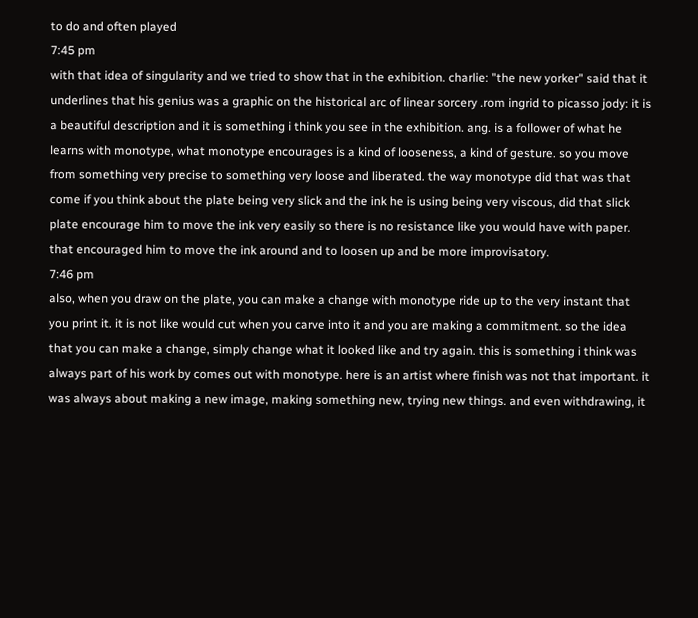to do and often played
7:45 pm
with that idea of singularity and we tried to show that in the exhibition. charlie: "the new yorker" said that it underlines that his genius was a graphic on the historical arc of linear sorcery .rom ingrid to picasso jody: it is a beautiful description and it is something i think you see in the exhibition. ang. is a follower of what he learns with monotype, what monotype encourages is a kind of looseness, a kind of gesture. so you move from something very precise to something very loose and liberated. the way monotype did that was that come if you think about the plate being very slick and the ink he is using being very viscous, did that slick plate encourage him to move the ink very easily so there is no resistance like you would have with paper. that encouraged him to move the ink around and to loosen up and be more improvisatory.
7:46 pm
also, when you draw on the plate, you can make a change with monotype ride up to the very instant that you print it. it is not like would cut when you carve into it and you are making a commitment. so the idea that you can make a change, simply change what it looked like and try again. this is something i think was always part of his work by comes out with monotype. here is an artist where finish was not that important. it was always about making a new image, making something new, trying new things. and even withdrawing, it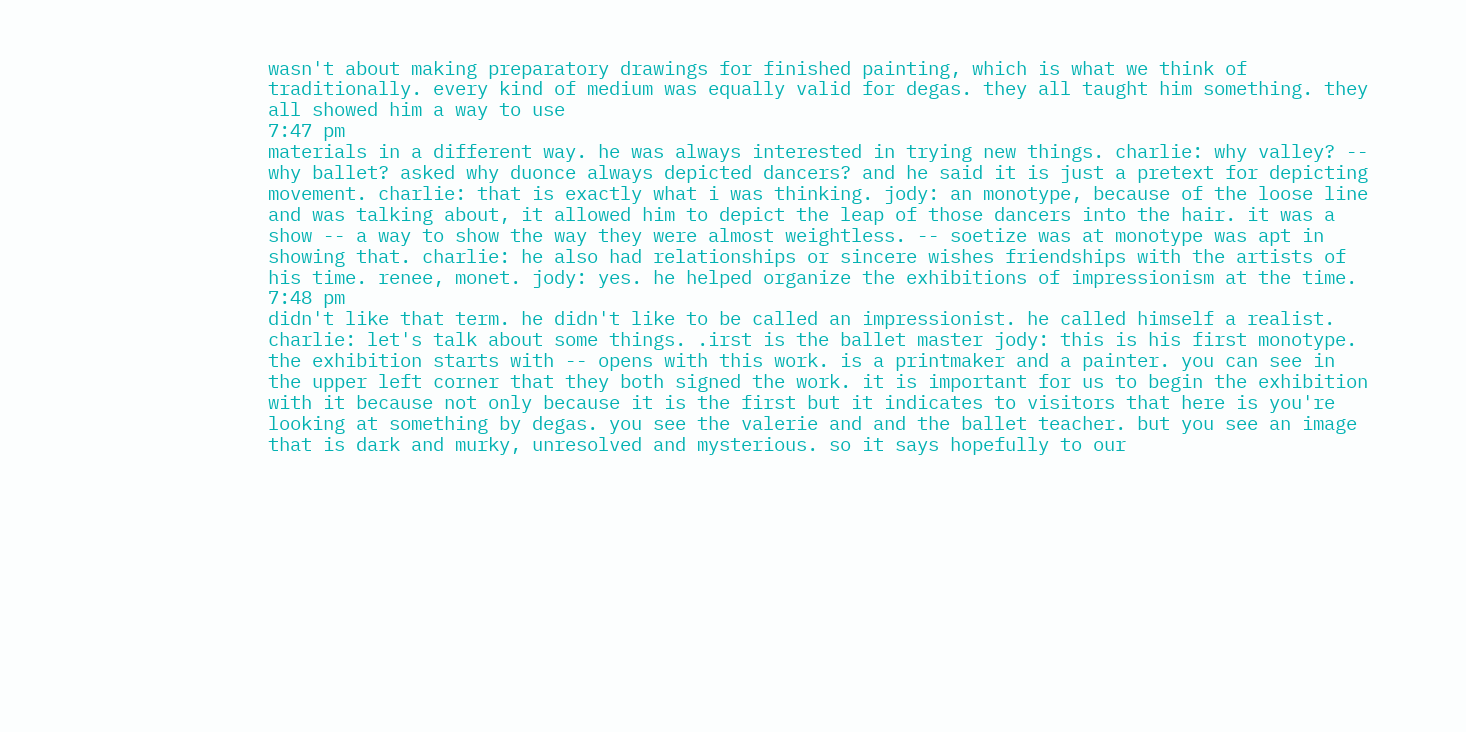wasn't about making preparatory drawings for finished painting, which is what we think of traditionally. every kind of medium was equally valid for degas. they all taught him something. they all showed him a way to use
7:47 pm
materials in a different way. he was always interested in trying new things. charlie: why valley? -- why ballet? asked why duonce always depicted dancers? and he said it is just a pretext for depicting movement. charlie: that is exactly what i was thinking. jody: an monotype, because of the loose line and was talking about, it allowed him to depict the leap of those dancers into the hair. it was a show -- a way to show the way they were almost weightless. -- soetize was at monotype was apt in showing that. charlie: he also had relationships or sincere wishes friendships with the artists of his time. renee, monet. jody: yes. he helped organize the exhibitions of impressionism at the time.
7:48 pm
didn't like that term. he didn't like to be called an impressionist. he called himself a realist. charlie: let's talk about some things. .irst is the ballet master jody: this is his first monotype. the exhibition starts with -- opens with this work. is a printmaker and a painter. you can see in the upper left corner that they both signed the work. it is important for us to begin the exhibition with it because not only because it is the first but it indicates to visitors that here is you're looking at something by degas. you see the valerie and and the ballet teacher. but you see an image that is dark and murky, unresolved and mysterious. so it says hopefully to our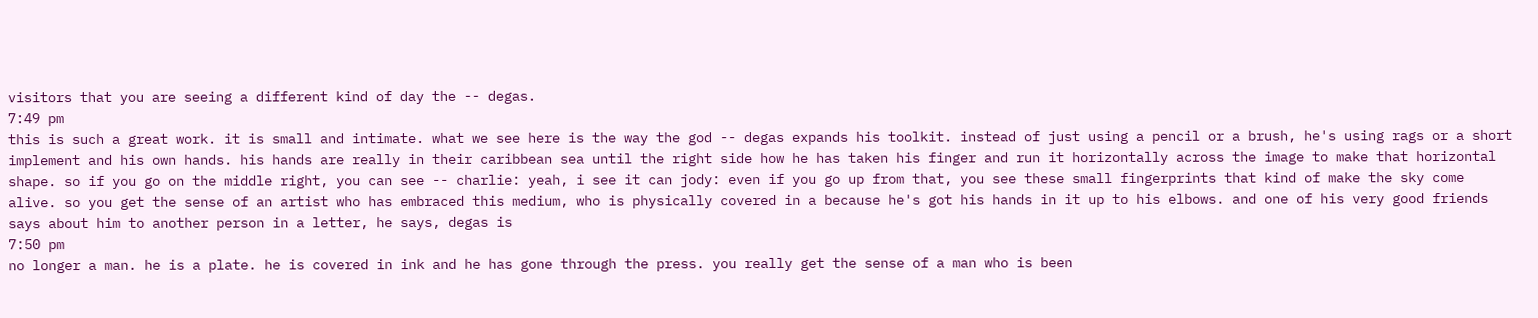visitors that you are seeing a different kind of day the -- degas.
7:49 pm
this is such a great work. it is small and intimate. what we see here is the way the god -- degas expands his toolkit. instead of just using a pencil or a brush, he's using rags or a short implement and his own hands. his hands are really in their caribbean sea until the right side how he has taken his finger and run it horizontally across the image to make that horizontal shape. so if you go on the middle right, you can see -- charlie: yeah, i see it can jody: even if you go up from that, you see these small fingerprints that kind of make the sky come alive. so you get the sense of an artist who has embraced this medium, who is physically covered in a because he's got his hands in it up to his elbows. and one of his very good friends says about him to another person in a letter, he says, degas is
7:50 pm
no longer a man. he is a plate. he is covered in ink and he has gone through the press. you really get the sense of a man who is been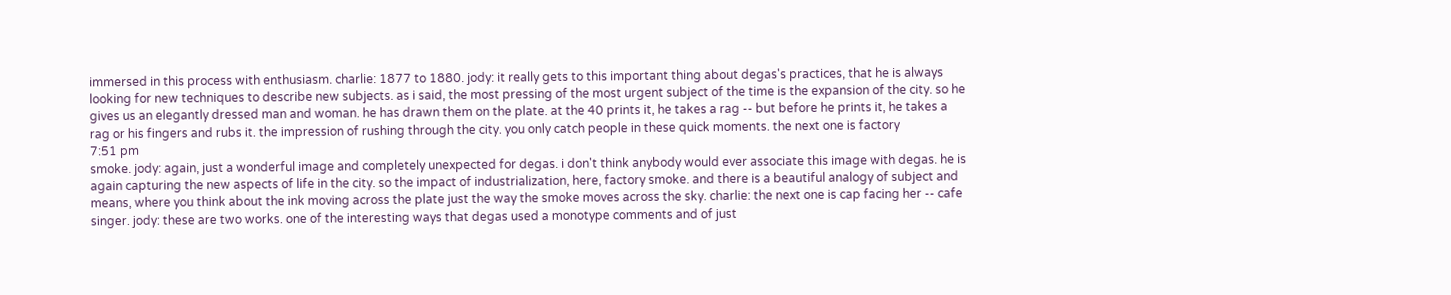immersed in this process with enthusiasm. charlie: 1877 to 1880. jody: it really gets to this important thing about degas's practices, that he is always looking for new techniques to describe new subjects. as i said, the most pressing of the most urgent subject of the time is the expansion of the city. so he gives us an elegantly dressed man and woman. he has drawn them on the plate. at the 40 prints it, he takes a rag -- but before he prints it, he takes a rag or his fingers and rubs it. the impression of rushing through the city. you only catch people in these quick moments. the next one is factory
7:51 pm
smoke. jody: again, just a wonderful image and completely unexpected for degas. i don't think anybody would ever associate this image with degas. he is again capturing the new aspects of life in the city. so the impact of industrialization, here, factory smoke. and there is a beautiful analogy of subject and means, where you think about the ink moving across the plate just the way the smoke moves across the sky. charlie: the next one is cap facing her -- cafe singer. jody: these are two works. one of the interesting ways that degas used a monotype comments and of just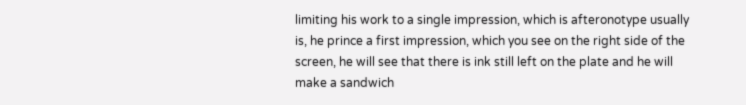limiting his work to a single impression, which is afteronotype usually is, he prince a first impression, which you see on the right side of the screen, he will see that there is ink still left on the plate and he will make a sandwich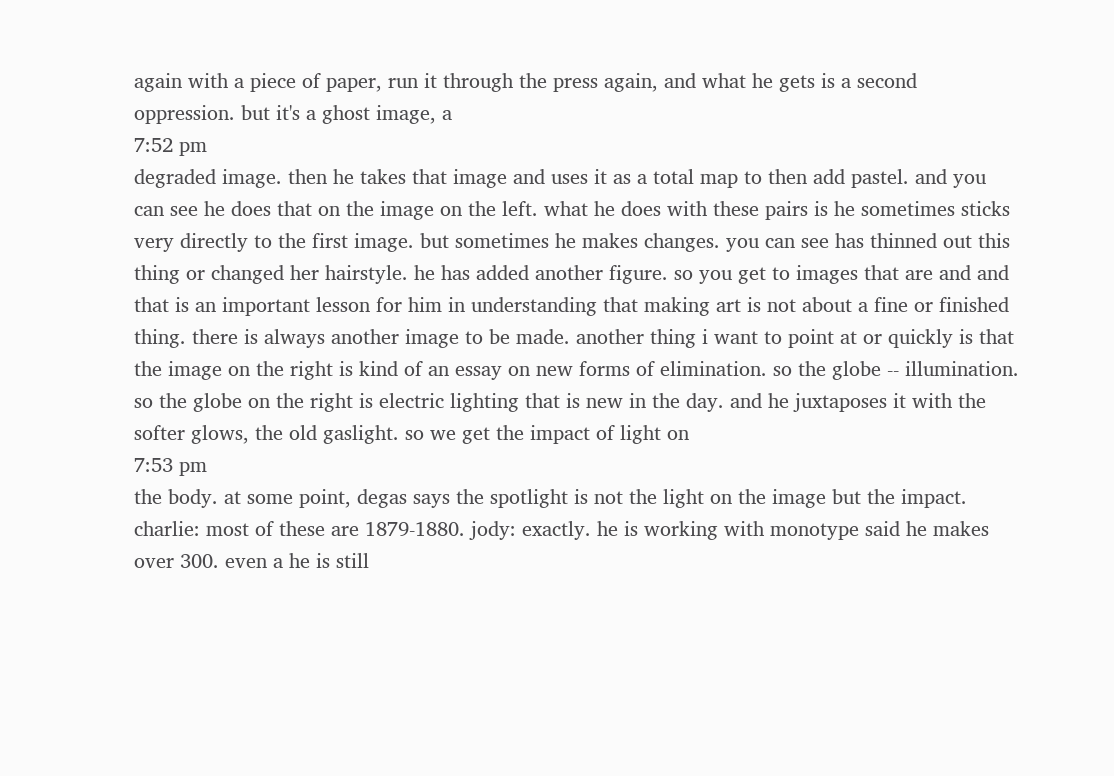again with a piece of paper, run it through the press again, and what he gets is a second oppression. but it's a ghost image, a
7:52 pm
degraded image. then he takes that image and uses it as a total map to then add pastel. and you can see he does that on the image on the left. what he does with these pairs is he sometimes sticks very directly to the first image. but sometimes he makes changes. you can see has thinned out this thing or changed her hairstyle. he has added another figure. so you get to images that are and and that is an important lesson for him in understanding that making art is not about a fine or finished thing. there is always another image to be made. another thing i want to point at or quickly is that the image on the right is kind of an essay on new forms of elimination. so the globe -- illumination. so the globe on the right is electric lighting that is new in the day. and he juxtaposes it with the softer glows, the old gaslight. so we get the impact of light on
7:53 pm
the body. at some point, degas says the spotlight is not the light on the image but the impact. charlie: most of these are 1879-1880. jody: exactly. he is working with monotype said he makes over 300. even a he is still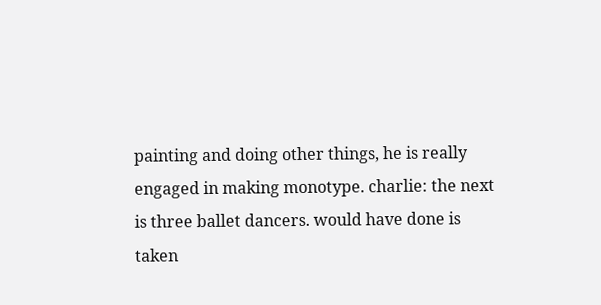painting and doing other things, he is really engaged in making monotype. charlie: the next is three ballet dancers. would have done is taken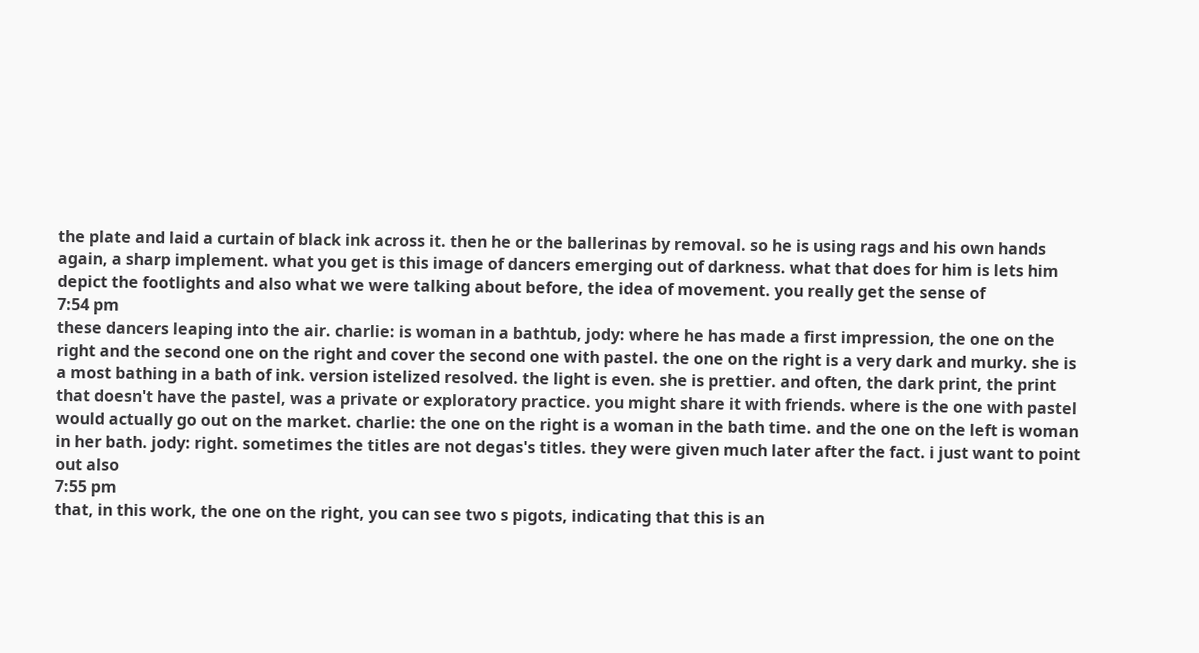the plate and laid a curtain of black ink across it. then he or the ballerinas by removal. so he is using rags and his own hands again, a sharp implement. what you get is this image of dancers emerging out of darkness. what that does for him is lets him depict the footlights and also what we were talking about before, the idea of movement. you really get the sense of
7:54 pm
these dancers leaping into the air. charlie: is woman in a bathtub, jody: where he has made a first impression, the one on the right and the second one on the right and cover the second one with pastel. the one on the right is a very dark and murky. she is a most bathing in a bath of ink. version istelized resolved. the light is even. she is prettier. and often, the dark print, the print that doesn't have the pastel, was a private or exploratory practice. you might share it with friends. where is the one with pastel would actually go out on the market. charlie: the one on the right is a woman in the bath time. and the one on the left is woman in her bath. jody: right. sometimes the titles are not degas's titles. they were given much later after the fact. i just want to point out also
7:55 pm
that, in this work, the one on the right, you can see two s pigots, indicating that this is an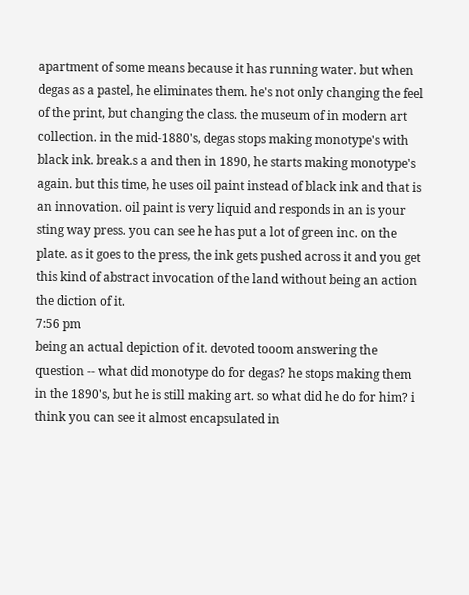apartment of some means because it has running water. but when degas as a pastel, he eliminates them. he's not only changing the feel of the print, but changing the class. the museum of in modern art collection. in the mid-1880's, degas stops making monotype's with black ink. break.s a and then in 1890, he starts making monotype's again. but this time, he uses oil paint instead of black ink and that is an innovation. oil paint is very liquid and responds in an is your sting way press. you can see he has put a lot of green inc. on the plate. as it goes to the press, the ink gets pushed across it and you get this kind of abstract invocation of the land without being an action the diction of it.
7:56 pm
being an actual depiction of it. devoted tooom answering the question -- what did monotype do for degas? he stops making them in the 1890's, but he is still making art. so what did he do for him? i think you can see it almost encapsulated in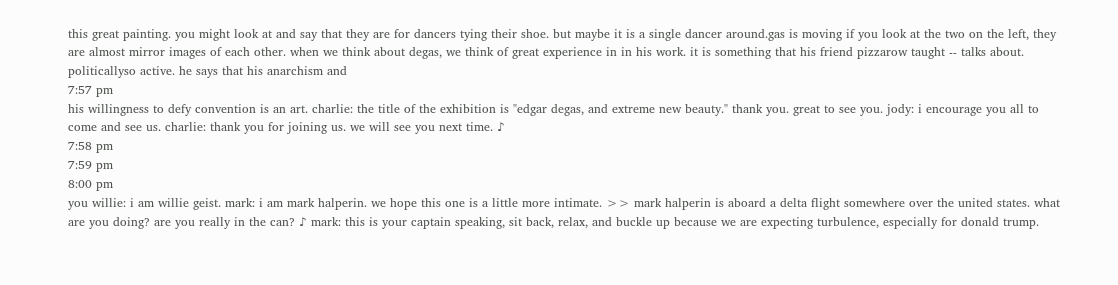this great painting. you might look at and say that they are for dancers tying their shoe. but maybe it is a single dancer around.gas is moving if you look at the two on the left, they are almost mirror images of each other. when we think about degas, we think of great experience in in his work. it is something that his friend pizzarow taught -- talks about. politicallyso active. he says that his anarchism and
7:57 pm
his willingness to defy convention is an art. charlie: the title of the exhibition is "edgar degas, and extreme new beauty." thank you. great to see you. jody: i encourage you all to come and see us. charlie: thank you for joining us. we will see you next time. ♪
7:58 pm
7:59 pm
8:00 pm
you willie: i am willie geist. mark: i am mark halperin. we hope this one is a little more intimate. >> mark halperin is aboard a delta flight somewhere over the united states. what are you doing? are you really in the can? ♪ mark: this is your captain speaking, sit back, relax, and buckle up because we are expecting turbulence, especially for donald trump.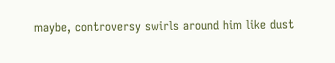maybe, controversy swirls around him like dust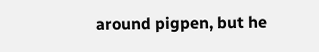around pigpen, but he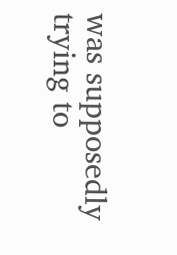was supposedly trying to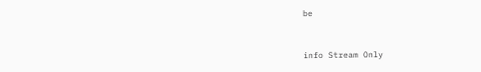be


info Stream Only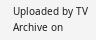Uploaded by TV Archive on